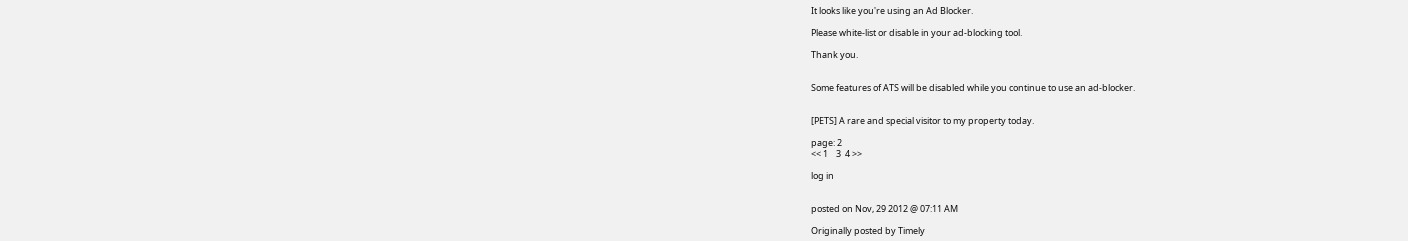It looks like you're using an Ad Blocker.

Please white-list or disable in your ad-blocking tool.

Thank you.


Some features of ATS will be disabled while you continue to use an ad-blocker.


[PETS] A rare and special visitor to my property today.

page: 2
<< 1    3  4 >>

log in


posted on Nov, 29 2012 @ 07:11 AM

Originally posted by Timely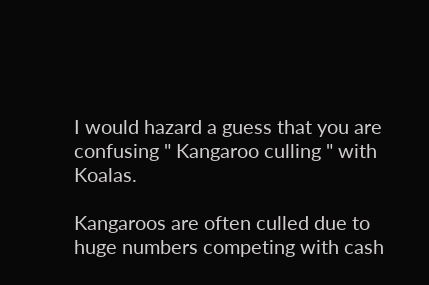I would hazard a guess that you are confusing " Kangaroo culling " with Koalas.

Kangaroos are often culled due to huge numbers competing with cash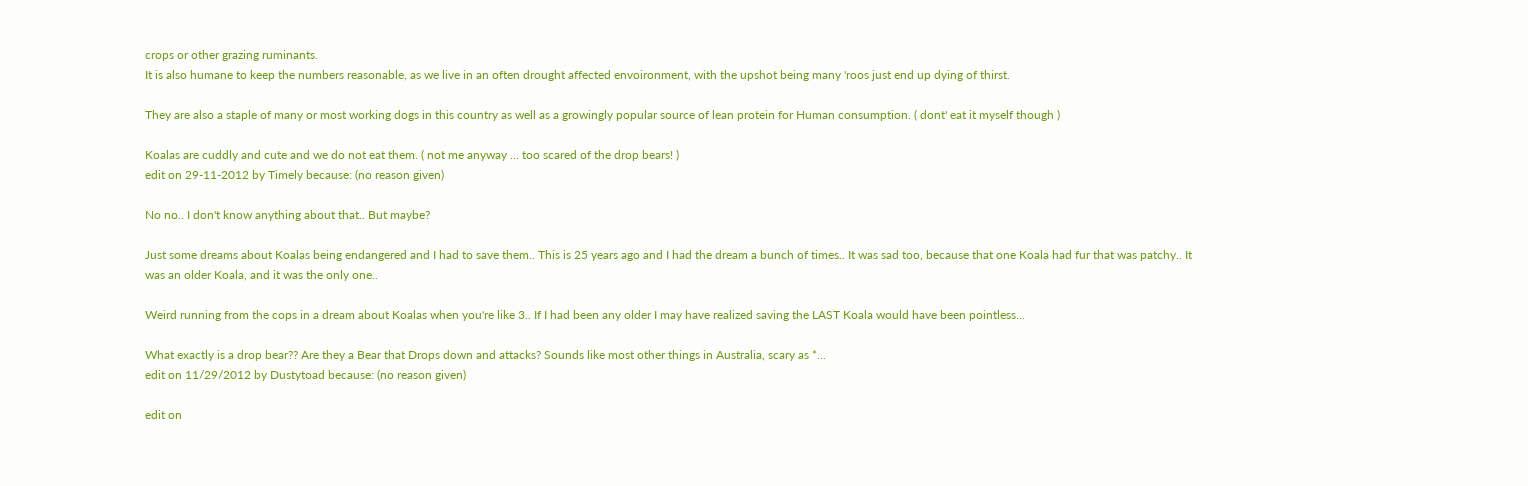crops or other grazing ruminants.
It is also humane to keep the numbers reasonable, as we live in an often drought affected envoironment, with the upshot being many 'roos just end up dying of thirst.

They are also a staple of many or most working dogs in this country as well as a growingly popular source of lean protein for Human consumption. ( dont' eat it myself though )

Koalas are cuddly and cute and we do not eat them. ( not me anyway ... too scared of the drop bears! )
edit on 29-11-2012 by Timely because: (no reason given)

No no.. I don't know anything about that.. But maybe?

Just some dreams about Koalas being endangered and I had to save them.. This is 25 years ago and I had the dream a bunch of times.. It was sad too, because that one Koala had fur that was patchy.. It was an older Koala, and it was the only one..

Weird running from the cops in a dream about Koalas when you're like 3.. If I had been any older I may have realized saving the LAST Koala would have been pointless...

What exactly is a drop bear?? Are they a Bear that Drops down and attacks? Sounds like most other things in Australia, scary as *...
edit on 11/29/2012 by Dustytoad because: (no reason given)

edit on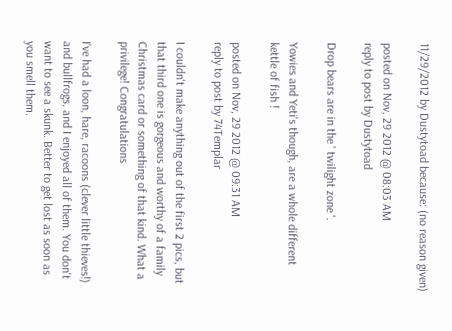11/29/2012 by Dustytoad because: (no reason given)

posted on Nov, 29 2012 @ 08:03 AM
reply to post by Dustytoad

Drop bears are in the ' twilight zone '.

Yowies and Yeti's though, are a whole different kettle of fish !

posted on Nov, 29 2012 @ 09:31 AM
reply to post by 74Templar

I couldn't make anything out of the first 2 pics, but that third one is gorgeous and worthy of a family Christmas card or something of that kind. What a privilege! Congratulations

I've had a loon, hare, racoons (clever little thieves!) and bullfrogs, and I enjoyed all of them. You don't want to see a skunk. Better to get lost as soon as you smell them.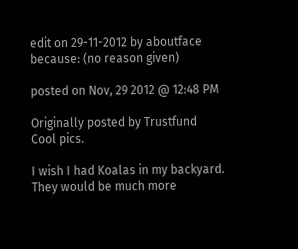edit on 29-11-2012 by aboutface because: (no reason given)

posted on Nov, 29 2012 @ 12:48 PM

Originally posted by Trustfund
Cool pics.

I wish I had Koalas in my backyard. They would be much more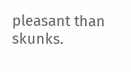pleasant than skunks.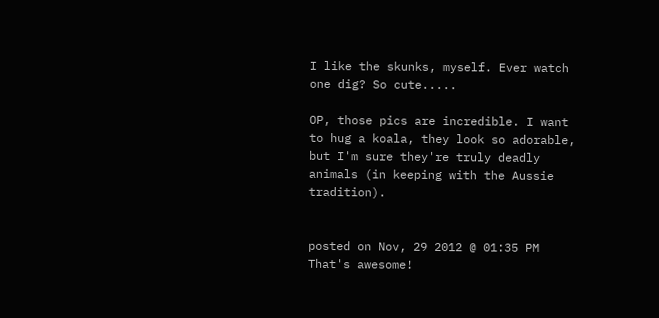I like the skunks, myself. Ever watch one dig? So cute.....

OP, those pics are incredible. I want to hug a koala, they look so adorable, but I'm sure they're truly deadly animals (in keeping with the Aussie tradition).


posted on Nov, 29 2012 @ 01:35 PM
That's awesome!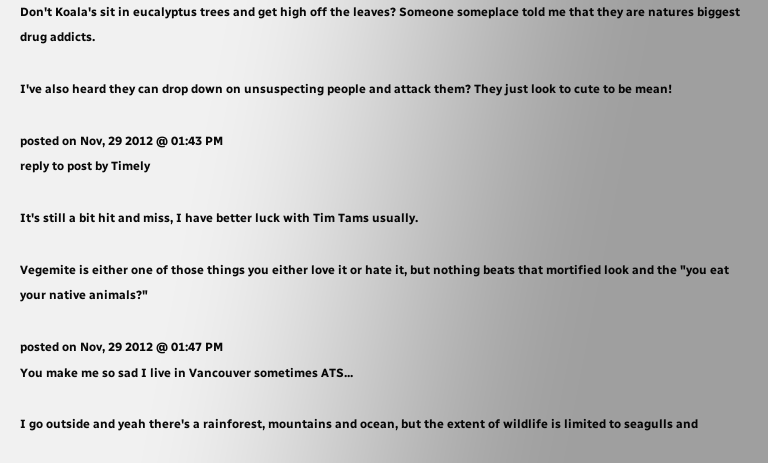Don't Koala's sit in eucalyptus trees and get high off the leaves? Someone someplace told me that they are natures biggest drug addicts.

I've also heard they can drop down on unsuspecting people and attack them? They just look to cute to be mean!

posted on Nov, 29 2012 @ 01:43 PM
reply to post by Timely

It's still a bit hit and miss, I have better luck with Tim Tams usually.

Vegemite is either one of those things you either love it or hate it, but nothing beats that mortified look and the "you eat your native animals?"

posted on Nov, 29 2012 @ 01:47 PM
You make me so sad I live in Vancouver sometimes ATS...

I go outside and yeah there's a rainforest, mountains and ocean, but the extent of wildlife is limited to seagulls and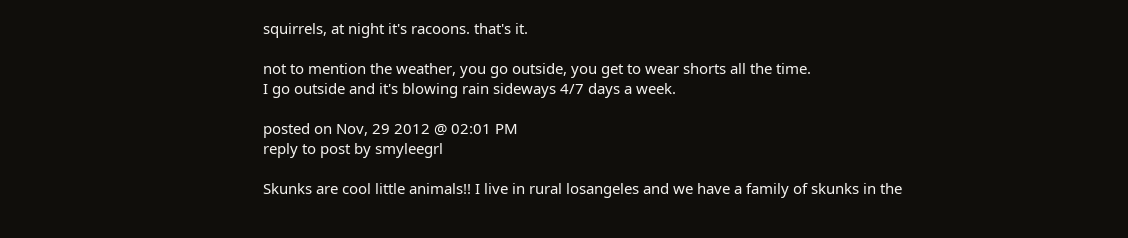squirrels, at night it's racoons. that's it.

not to mention the weather, you go outside, you get to wear shorts all the time.
I go outside and it's blowing rain sideways 4/7 days a week.

posted on Nov, 29 2012 @ 02:01 PM
reply to post by smyleegrl

Skunks are cool little animals!! I live in rural losangeles and we have a family of skunks in the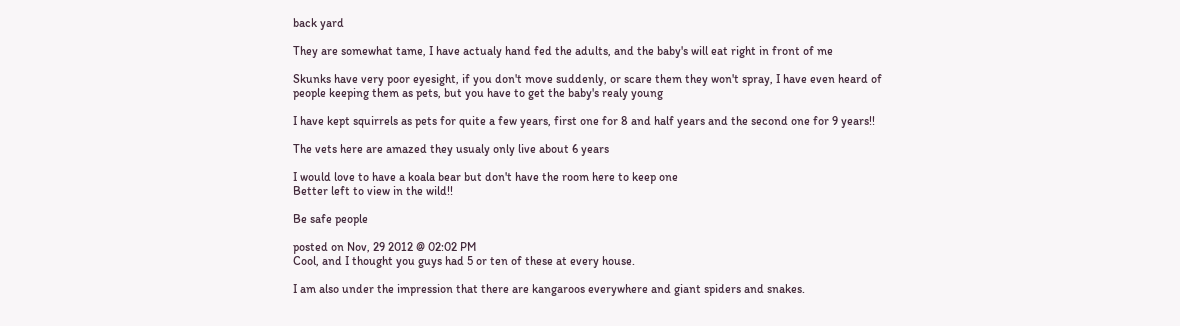back yard

They are somewhat tame, I have actualy hand fed the adults, and the baby's will eat right in front of me

Skunks have very poor eyesight, if you don't move suddenly, or scare them they won't spray, I have even heard of people keeping them as pets, but you have to get the baby's realy young

I have kept squirrels as pets for quite a few years, first one for 8 and half years and the second one for 9 years!!

The vets here are amazed they usualy only live about 6 years

I would love to have a koala bear but don't have the room here to keep one
Better left to view in the wild!!

Be safe people

posted on Nov, 29 2012 @ 02:02 PM
Cool, and I thought you guys had 5 or ten of these at every house.

I am also under the impression that there are kangaroos everywhere and giant spiders and snakes.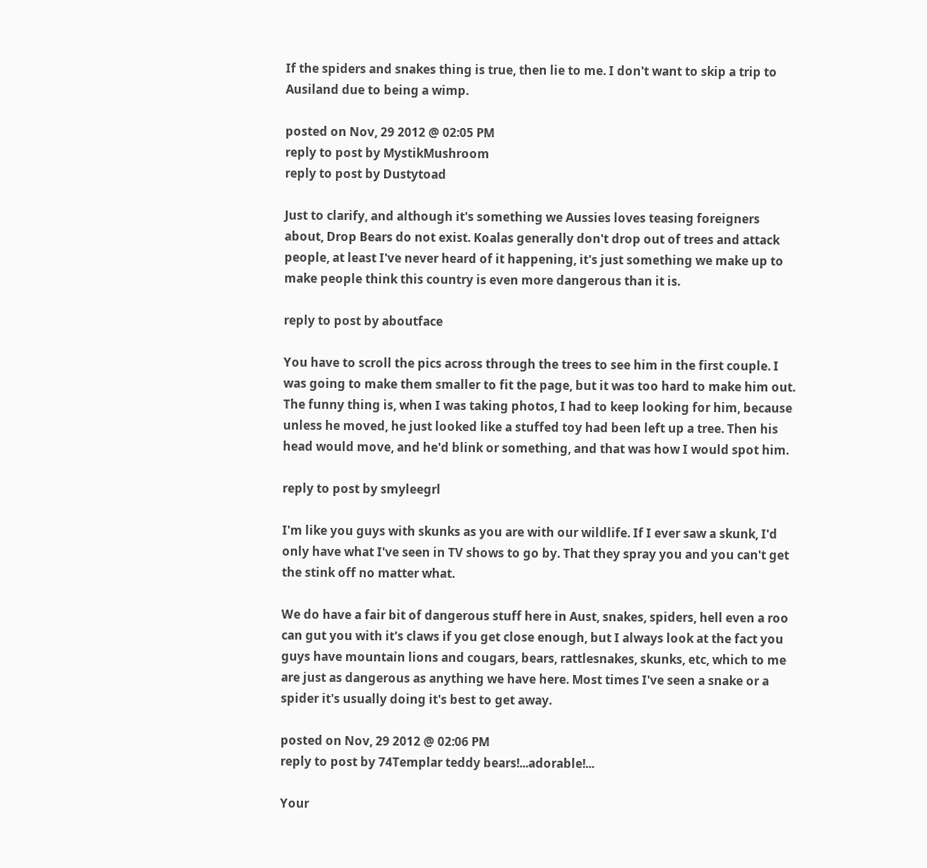If the spiders and snakes thing is true, then lie to me. I don't want to skip a trip to Ausiland due to being a wimp.

posted on Nov, 29 2012 @ 02:05 PM
reply to post by MystikMushroom
reply to post by Dustytoad

Just to clarify, and although it's something we Aussies loves teasing foreigners about, Drop Bears do not exist. Koalas generally don't drop out of trees and attack people, at least I've never heard of it happening, it's just something we make up to make people think this country is even more dangerous than it is.

reply to post by aboutface

You have to scroll the pics across through the trees to see him in the first couple. I was going to make them smaller to fit the page, but it was too hard to make him out. The funny thing is, when I was taking photos, I had to keep looking for him, because unless he moved, he just looked like a stuffed toy had been left up a tree. Then his head would move, and he'd blink or something, and that was how I would spot him.

reply to post by smyleegrl

I'm like you guys with skunks as you are with our wildlife. If I ever saw a skunk, I'd only have what I've seen in TV shows to go by. That they spray you and you can't get the stink off no matter what.

We do have a fair bit of dangerous stuff here in Aust, snakes, spiders, hell even a roo can gut you with it's claws if you get close enough, but I always look at the fact you guys have mountain lions and cougars, bears, rattlesnakes, skunks, etc, which to me are just as dangerous as anything we have here. Most times I've seen a snake or a spider it's usually doing it's best to get away.

posted on Nov, 29 2012 @ 02:06 PM
reply to post by 74Templar teddy bears!...adorable!...

Your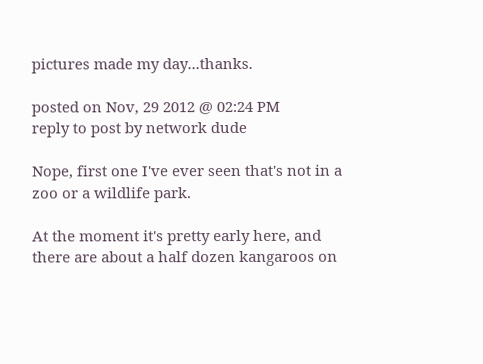pictures made my day...thanks.

posted on Nov, 29 2012 @ 02:24 PM
reply to post by network dude

Nope, first one I've ever seen that's not in a zoo or a wildlife park.

At the moment it's pretty early here, and there are about a half dozen kangaroos on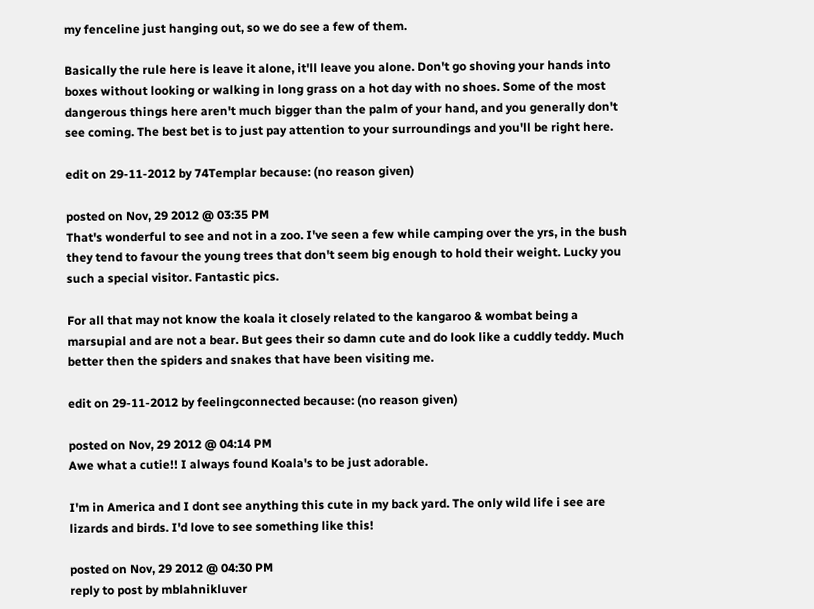my fenceline just hanging out, so we do see a few of them.

Basically the rule here is leave it alone, it'll leave you alone. Don't go shoving your hands into boxes without looking or walking in long grass on a hot day with no shoes. Some of the most dangerous things here aren't much bigger than the palm of your hand, and you generally don't see coming. The best bet is to just pay attention to your surroundings and you'll be right here.

edit on 29-11-2012 by 74Templar because: (no reason given)

posted on Nov, 29 2012 @ 03:35 PM
That's wonderful to see and not in a zoo. I've seen a few while camping over the yrs, in the bush they tend to favour the young trees that don't seem big enough to hold their weight. Lucky you such a special visitor. Fantastic pics.

For all that may not know the koala it closely related to the kangaroo & wombat being a marsupial and are not a bear. But gees their so damn cute and do look like a cuddly teddy. Much better then the spiders and snakes that have been visiting me.

edit on 29-11-2012 by feelingconnected because: (no reason given)

posted on Nov, 29 2012 @ 04:14 PM
Awe what a cutie!! I always found Koala's to be just adorable.

I'm in America and I dont see anything this cute in my back yard. The only wild life i see are lizards and birds. I'd love to see something like this!

posted on Nov, 29 2012 @ 04:30 PM
reply to post by mblahnikluver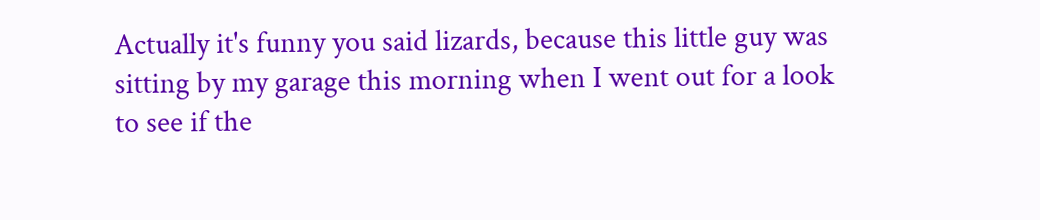Actually it's funny you said lizards, because this little guy was sitting by my garage this morning when I went out for a look to see if the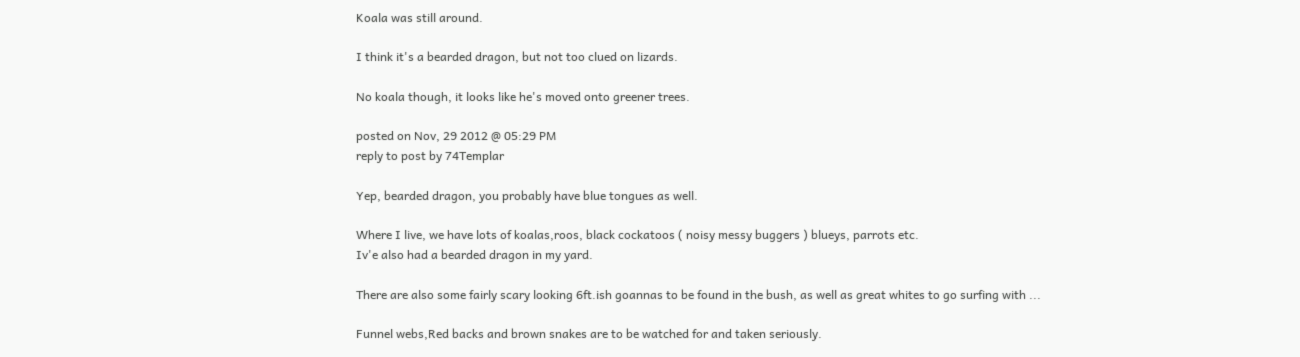Koala was still around.

I think it's a bearded dragon, but not too clued on lizards.

No koala though, it looks like he's moved onto greener trees.

posted on Nov, 29 2012 @ 05:29 PM
reply to post by 74Templar

Yep, bearded dragon, you probably have blue tongues as well.

Where I live, we have lots of koalas,roos, black cockatoos ( noisy messy buggers ) blueys, parrots etc.
Iv'e also had a bearded dragon in my yard.

There are also some fairly scary looking 6ft.ish goannas to be found in the bush, as well as great whites to go surfing with ...

Funnel webs,Red backs and brown snakes are to be watched for and taken seriously.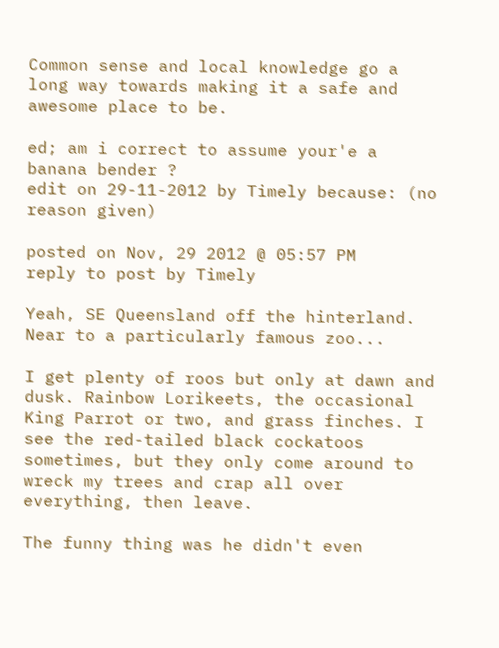Common sense and local knowledge go a long way towards making it a safe and awesome place to be.

ed; am i correct to assume your'e a banana bender ?
edit on 29-11-2012 by Timely because: (no reason given)

posted on Nov, 29 2012 @ 05:57 PM
reply to post by Timely

Yeah, SE Queensland off the hinterland. Near to a particularly famous zoo...

I get plenty of roos but only at dawn and dusk. Rainbow Lorikeets, the occasional King Parrot or two, and grass finches. I see the red-tailed black cockatoos sometimes, but they only come around to wreck my trees and crap all over everything, then leave.

The funny thing was he didn't even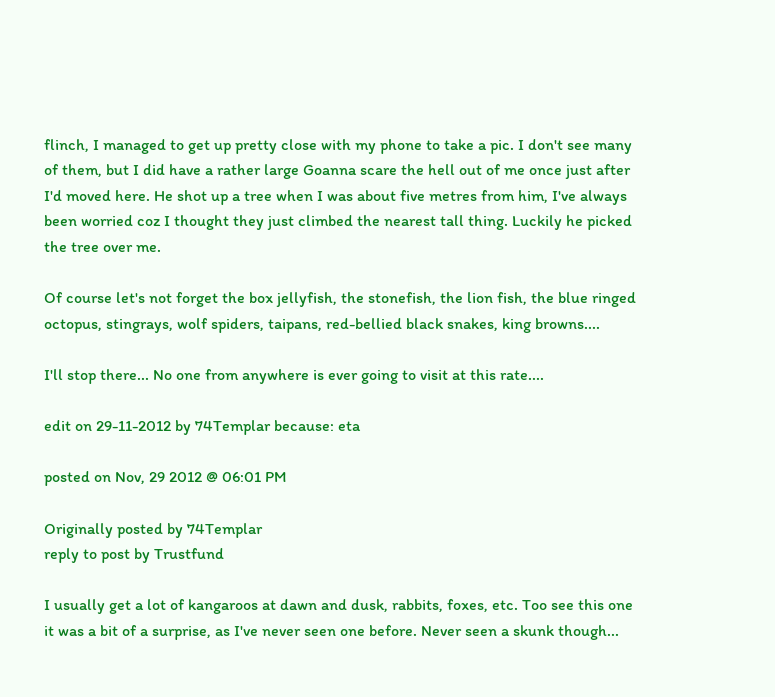flinch, I managed to get up pretty close with my phone to take a pic. I don't see many of them, but I did have a rather large Goanna scare the hell out of me once just after I'd moved here. He shot up a tree when I was about five metres from him, I've always been worried coz I thought they just climbed the nearest tall thing. Luckily he picked the tree over me.

Of course let's not forget the box jellyfish, the stonefish, the lion fish, the blue ringed octopus, stingrays, wolf spiders, taipans, red-bellied black snakes, king browns....

I'll stop there... No one from anywhere is ever going to visit at this rate....

edit on 29-11-2012 by 74Templar because: eta

posted on Nov, 29 2012 @ 06:01 PM

Originally posted by 74Templar
reply to post by Trustfund

I usually get a lot of kangaroos at dawn and dusk, rabbits, foxes, etc. Too see this one it was a bit of a surprise, as I've never seen one before. Never seen a skunk though...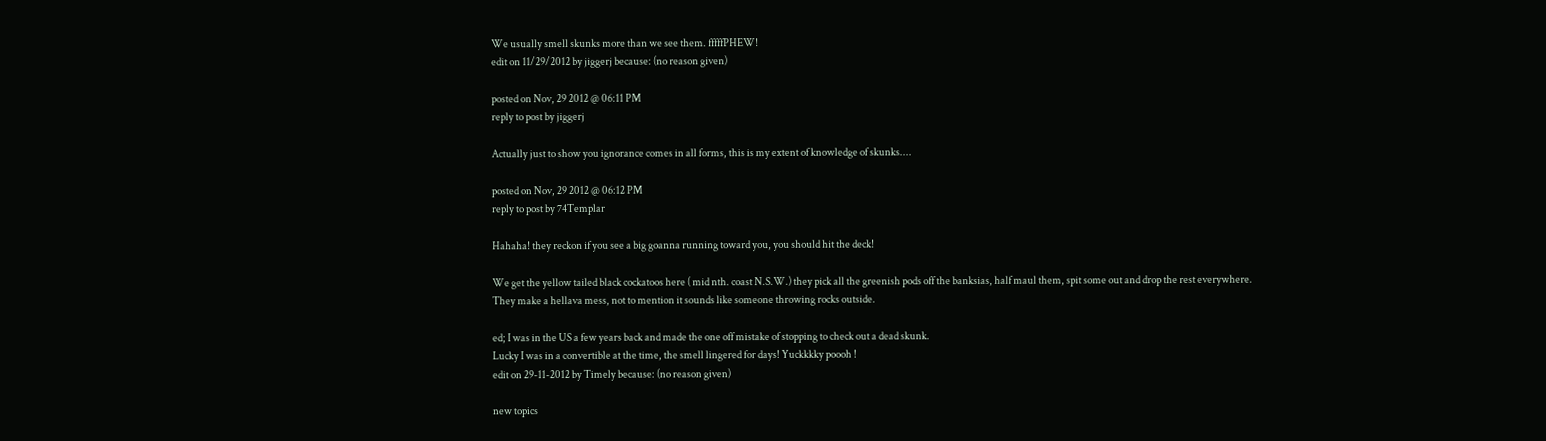We usually smell skunks more than we see them. fffffPHEW!
edit on 11/29/2012 by jiggerj because: (no reason given)

posted on Nov, 29 2012 @ 06:11 PM
reply to post by jiggerj

Actually just to show you ignorance comes in all forms, this is my extent of knowledge of skunks....

posted on Nov, 29 2012 @ 06:12 PM
reply to post by 74Templar

Hahaha! they reckon if you see a big goanna running toward you, you should hit the deck!

We get the yellow tailed black cockatoos here ( mid nth. coast N.S.W.) they pick all the greenish pods off the banksias, half maul them, spit some out and drop the rest everywhere.
They make a hellava mess, not to mention it sounds like someone throwing rocks outside.

ed; I was in the US a few years back and made the one off mistake of stopping to check out a dead skunk.
Lucky I was in a convertible at the time, the smell lingered for days! Yuckkkky poooh !
edit on 29-11-2012 by Timely because: (no reason given)

new topics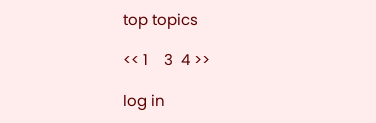top topics

<< 1    3  4 >>

log in